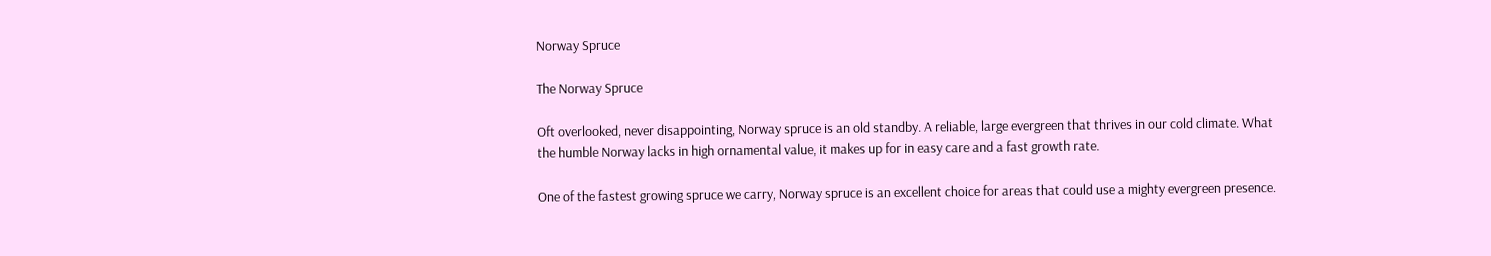Norway Spruce

The Norway Spruce

Oft overlooked, never disappointing, Norway spruce is an old standby. A reliable, large evergreen that thrives in our cold climate. What the humble Norway lacks in high ornamental value, it makes up for in easy care and a fast growth rate.

One of the fastest growing spruce we carry, Norway spruce is an excellent choice for areas that could use a mighty evergreen presence.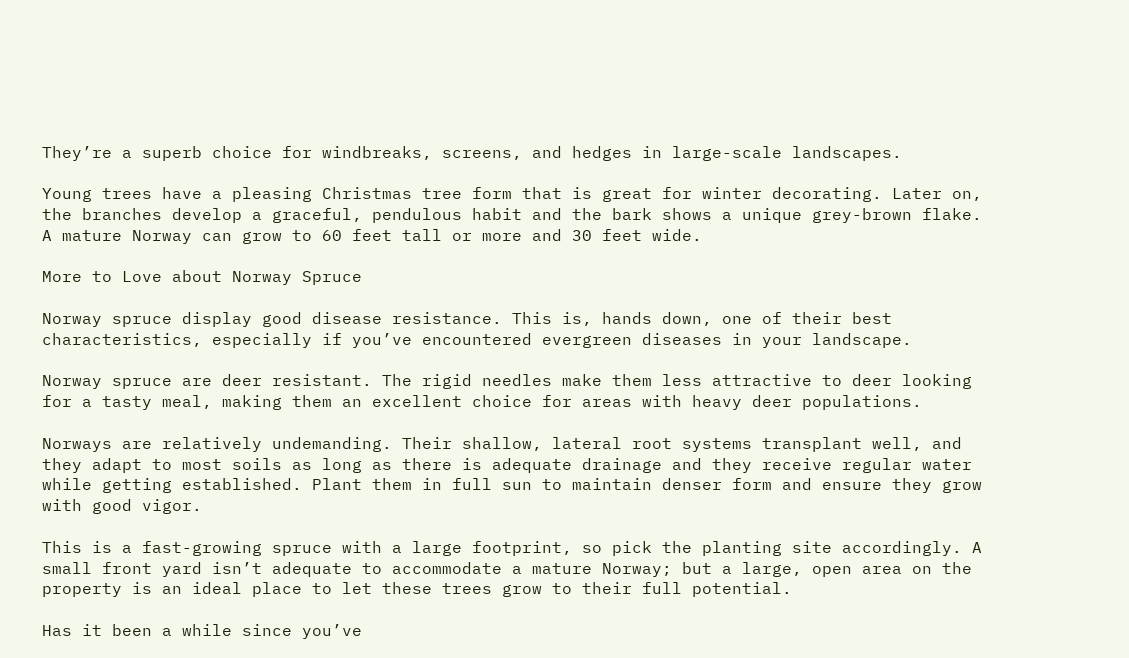They’re a superb choice for windbreaks, screens, and hedges in large-scale landscapes.

Young trees have a pleasing Christmas tree form that is great for winter decorating. Later on, the branches develop a graceful, pendulous habit and the bark shows a unique grey-brown flake. A mature Norway can grow to 60 feet tall or more and 30 feet wide.

More to Love about Norway Spruce

Norway spruce display good disease resistance. This is, hands down, one of their best characteristics, especially if you’ve encountered evergreen diseases in your landscape.

Norway spruce are deer resistant. The rigid needles make them less attractive to deer looking for a tasty meal, making them an excellent choice for areas with heavy deer populations.

Norways are relatively undemanding. Their shallow, lateral root systems transplant well, and they adapt to most soils as long as there is adequate drainage and they receive regular water while getting established. Plant them in full sun to maintain denser form and ensure they grow with good vigor.

This is a fast-growing spruce with a large footprint, so pick the planting site accordingly. A small front yard isn’t adequate to accommodate a mature Norway; but a large, open area on the property is an ideal place to let these trees grow to their full potential.

Has it been a while since you’ve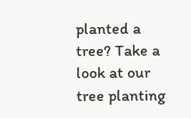planted a tree? Take a look at our tree planting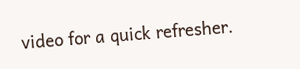video for a quick refresher.